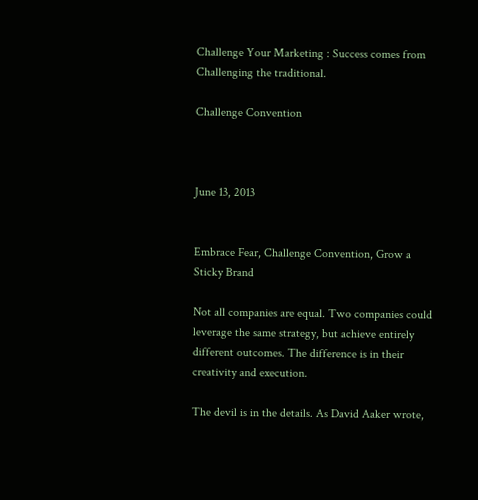Challenge Your Marketing : Success comes from Challenging the traditional.

Challenge Convention



June 13, 2013


Embrace Fear, Challenge Convention, Grow a Sticky Brand

Not all companies are equal. Two companies could leverage the same strategy, but achieve entirely different outcomes. The difference is in their creativity and execution.

The devil is in the details. As David Aaker wrote,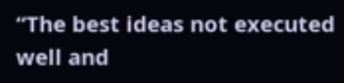“The best ideas not executed well and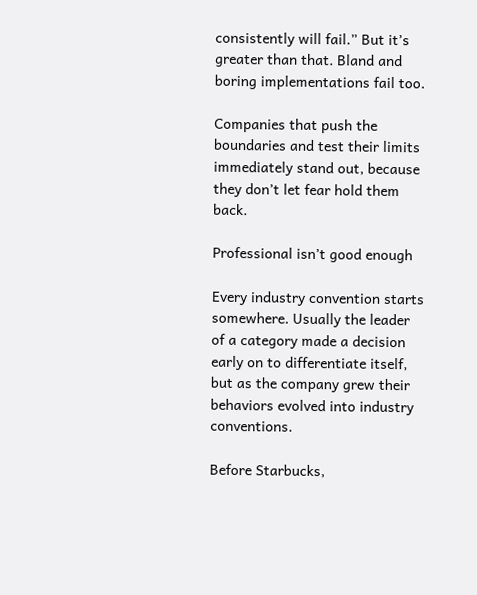consistently will fail.” But it’s greater than that. Bland and boring implementations fail too.

Companies that push the boundaries and test their limits immediately stand out, because they don’t let fear hold them back.

Professional isn’t good enough

Every industry convention starts somewhere. Usually the leader of a category made a decision early on to differentiate itself, but as the company grew their behaviors evolved into industry conventions.

Before Starbucks,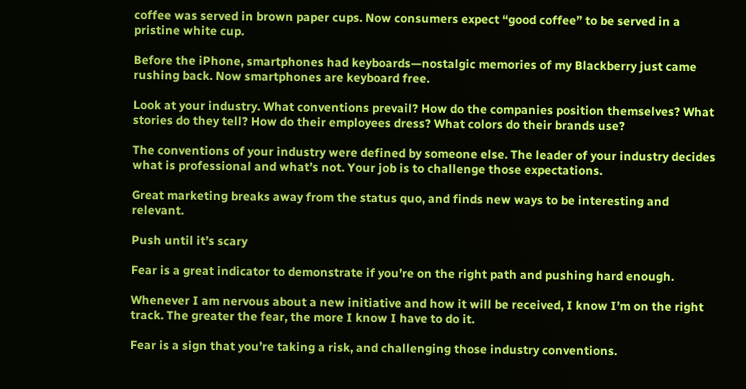coffee was served in brown paper cups. Now consumers expect “good coffee” to be served in a pristine white cup.

Before the iPhone, smartphones had keyboards—nostalgic memories of my Blackberry just came rushing back. Now smartphones are keyboard free.

Look at your industry. What conventions prevail? How do the companies position themselves? What stories do they tell? How do their employees dress? What colors do their brands use?

The conventions of your industry were defined by someone else. The leader of your industry decides what is professional and what’s not. Your job is to challenge those expectations.

Great marketing breaks away from the status quo, and finds new ways to be interesting and relevant.

Push until it’s scary

Fear is a great indicator to demonstrate if you’re on the right path and pushing hard enough.

Whenever I am nervous about a new initiative and how it will be received, I know I’m on the right track. The greater the fear, the more I know I have to do it.

Fear is a sign that you’re taking a risk, and challenging those industry conventions.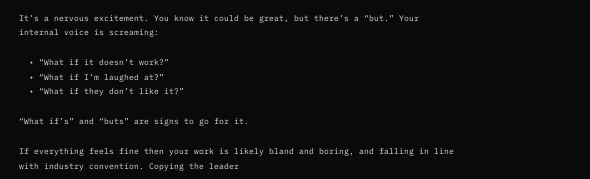It’s a nervous excitement. You know it could be great, but there’s a “but.” Your internal voice is screaming:

  • “What if it doesn’t work?”
  • “What if I’m laughed at?”
  • “What if they don’t like it?”

“What if’s” and “buts” are signs to go for it.

If everything feels fine then your work is likely bland and boring, and falling in line with industry convention. Copying the leader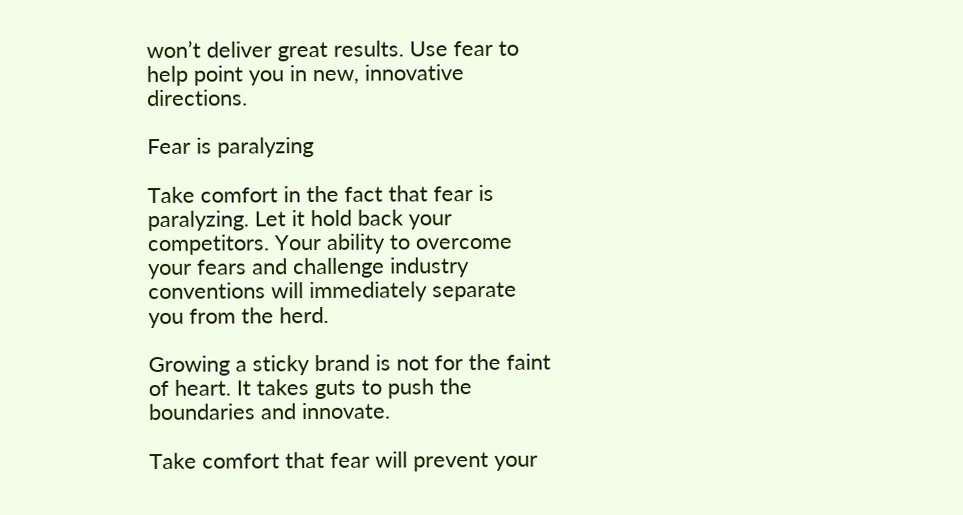won’t deliver great results. Use fear to help point you in new, innovative directions.

Fear is paralyzing

Take comfort in the fact that fear is paralyzing. Let it hold back your competitors. Your ability to overcome your fears and challenge industry conventions will immediately separate you from the herd.

Growing a sticky brand is not for the faint of heart. It takes guts to push the boundaries and innovate.

Take comfort that fear will prevent your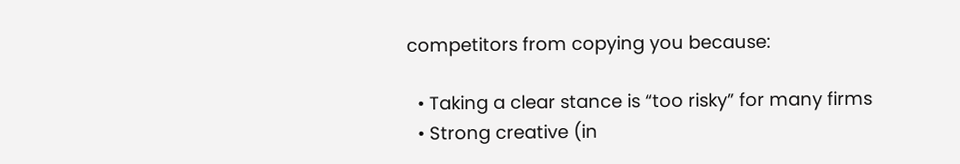competitors from copying you because:

  • Taking a clear stance is “too risky” for many firms
  • Strong creative (in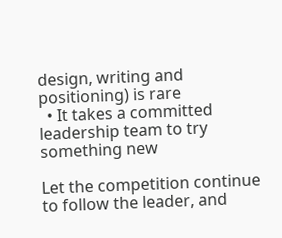design, writing and positioning) is rare
  • It takes a committed leadership team to try something new

Let the competition continue to follow the leader, and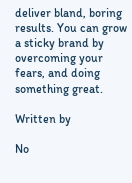deliver bland, boring results. You can grow a sticky brand by overcoming your fears, and doing something great.

Written by

No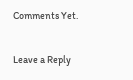Comments Yet.

Leave a Reply